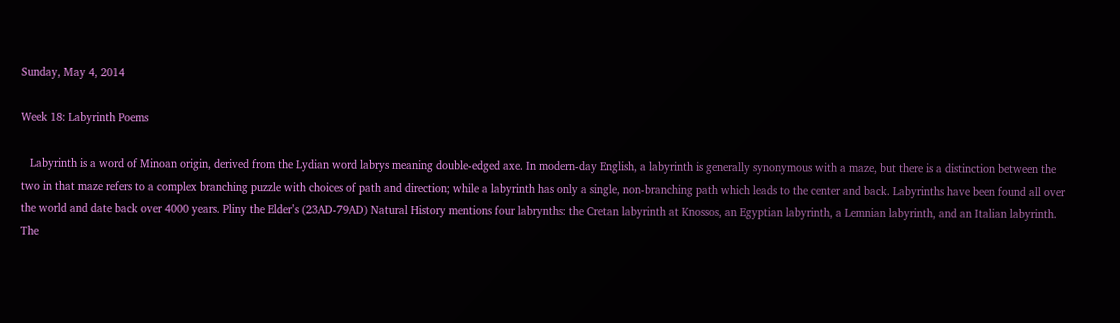Sunday, May 4, 2014

Week 18: Labyrinth Poems

   Labyrinth is a word of Minoan origin, derived from the Lydian word labrys meaning double-edged axe. In modern-day English, a labyrinth is generally synonymous with a maze, but there is a distinction between the two in that maze refers to a complex branching puzzle with choices of path and direction; while a labyrinth has only a single, non-branching path which leads to the center and back. Labyrinths have been found all over the world and date back over 4000 years. Pliny the Elder’s (23AD-79AD) Natural History mentions four labrynths: the Cretan labyrinth at Knossos, an Egyptian labyrinth, a Lemnian labyrinth, and an Italian labyrinth. The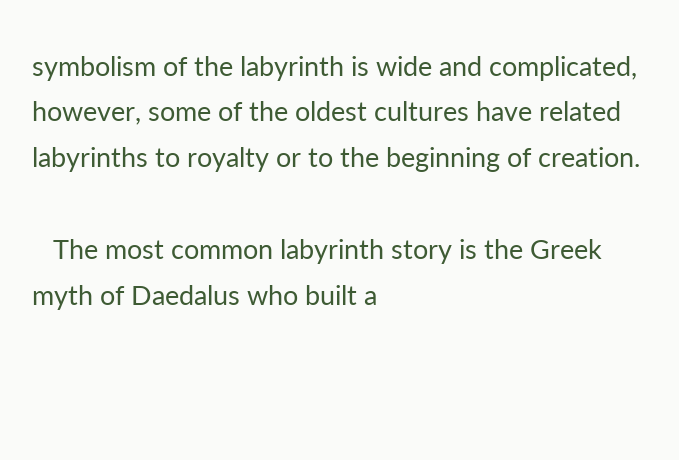symbolism of the labyrinth is wide and complicated, however, some of the oldest cultures have related labyrinths to royalty or to the beginning of creation.

   The most common labyrinth story is the Greek myth of Daedalus who built a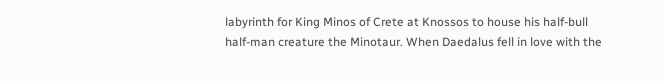labyrinth for King Minos of Crete at Knossos to house his half-bull half-man creature the Minotaur. When Daedalus fell in love with the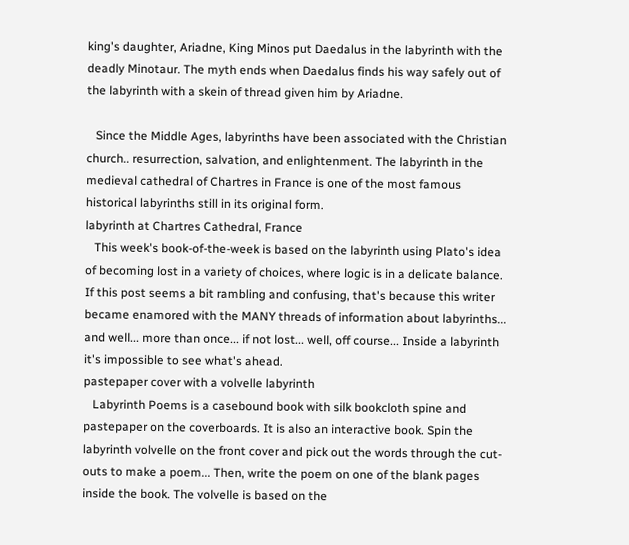king's daughter, Ariadne, King Minos put Daedalus in the labyrinth with the deadly Minotaur. The myth ends when Daedalus finds his way safely out of the labyrinth with a skein of thread given him by Ariadne.

   Since the Middle Ages, labyrinths have been associated with the Christian church.. resurrection, salvation, and enlightenment. The labyrinth in the medieval cathedral of Chartres in France is one of the most famous historical labyrinths still in its original form.
labyrinth at Chartres Cathedral, France
   This week's book-of-the-week is based on the labyrinth using Plato's idea of becoming lost in a variety of choices, where logic is in a delicate balance. If this post seems a bit rambling and confusing, that's because this writer became enamored with the MANY threads of information about labyrinths... and well... more than once... if not lost... well, off course... Inside a labyrinth it's impossible to see what's ahead.
pastepaper cover with a volvelle labyrinth
   Labyrinth Poems is a casebound book with silk bookcloth spine and pastepaper on the coverboards. It is also an interactive book. Spin the labyrinth volvelle on the front cover and pick out the words through the cut-outs to make a poem... Then, write the poem on one of the blank pages inside the book. The volvelle is based on the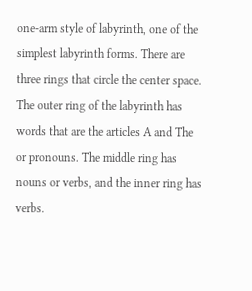one-arm style of labyrinth, one of the simplest labyrinth forms. There are three rings that circle the center space. The outer ring of the labyrinth has words that are the articles A and The or pronouns. The middle ring has nouns or verbs, and the inner ring has verbs.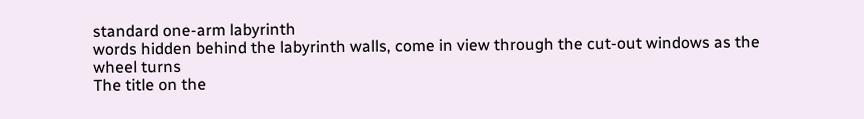standard one-arm labyrinth
words hidden behind the labyrinth walls, come in view through the cut-out windows as the wheel turns
The title on the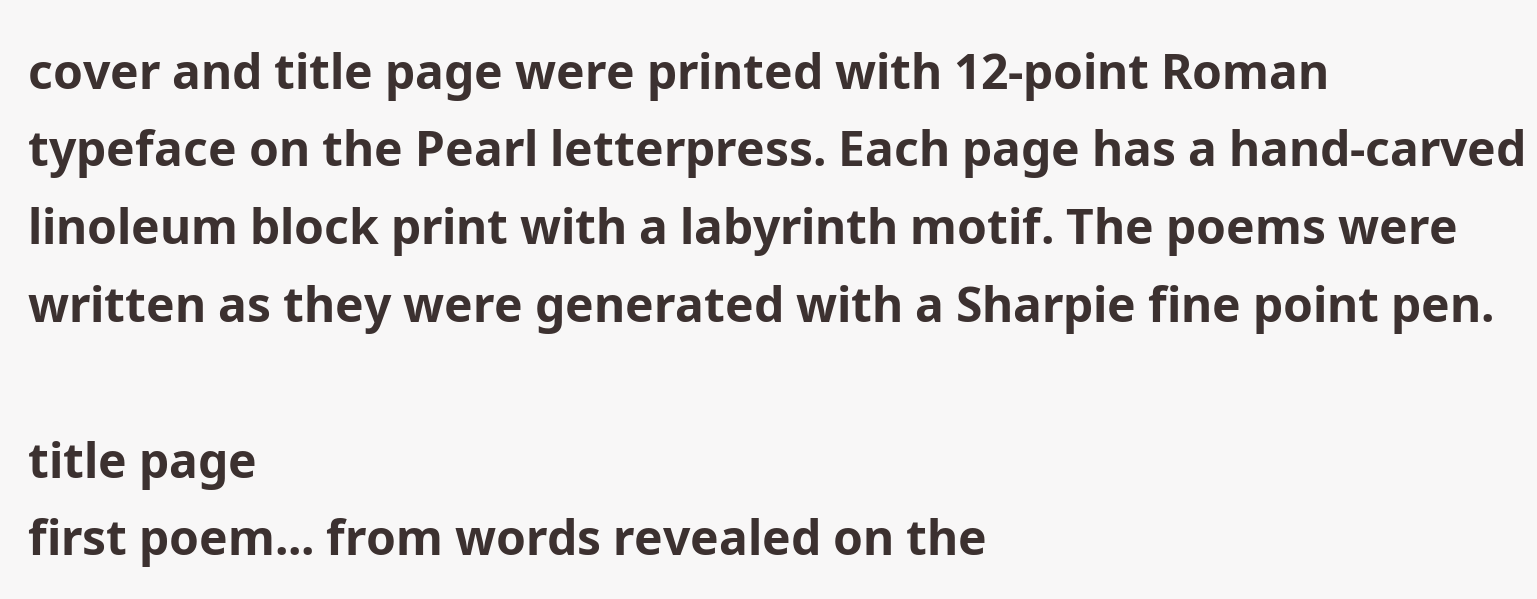cover and title page were printed with 12-point Roman typeface on the Pearl letterpress. Each page has a hand-carved linoleum block print with a labyrinth motif. The poems were written as they were generated with a Sharpie fine point pen.

title page
first poem... from words revealed on the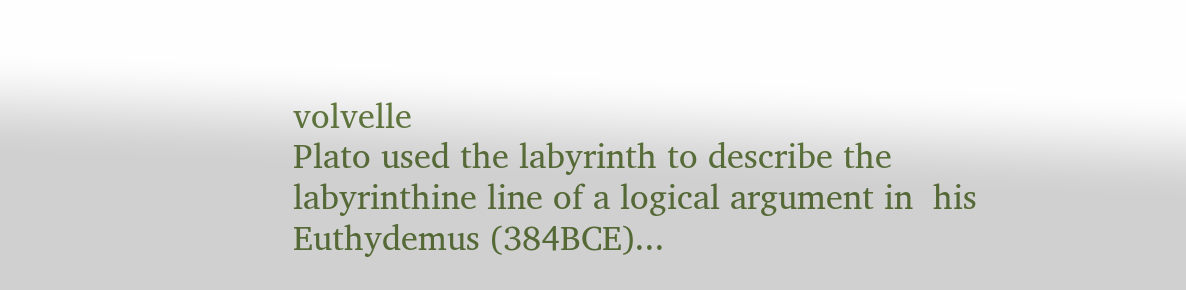volvelle
Plato used the labyrinth to describe the labyrinthine line of a logical argument in  his Euthydemus (384BCE)...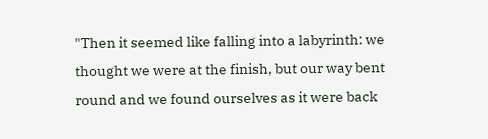"Then it seemed like falling into a labyrinth: we thought we were at the finish, but our way bent round and we found ourselves as it were back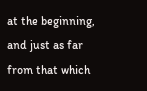at the beginning, and just as far from that which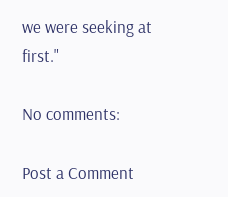we were seeking at first."

No comments:

Post a Comment